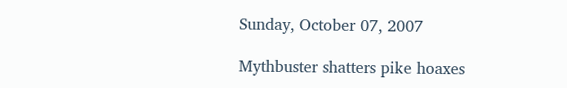Sunday, October 07, 2007

Mythbuster shatters pike hoaxes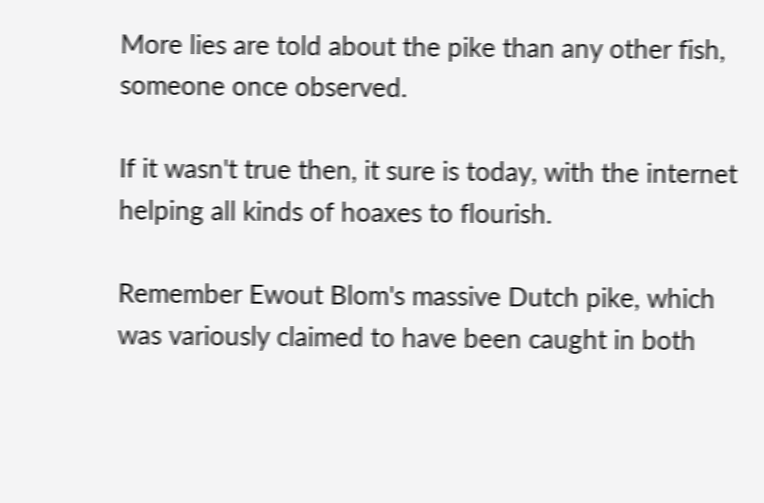More lies are told about the pike than any other fish, someone once observed.

If it wasn't true then, it sure is today, with the internet helping all kinds of hoaxes to flourish.

Remember Ewout Blom's massive Dutch pike, which was variously claimed to have been caught in both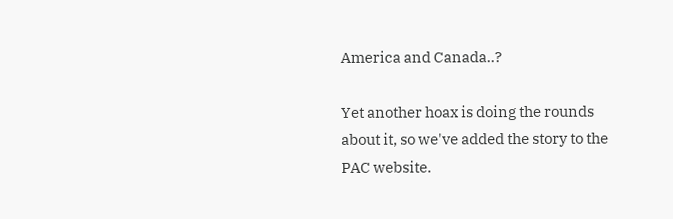America and Canada..?

Yet another hoax is doing the rounds about it, so we've added the story to the PAC website.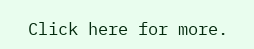Click here for more.